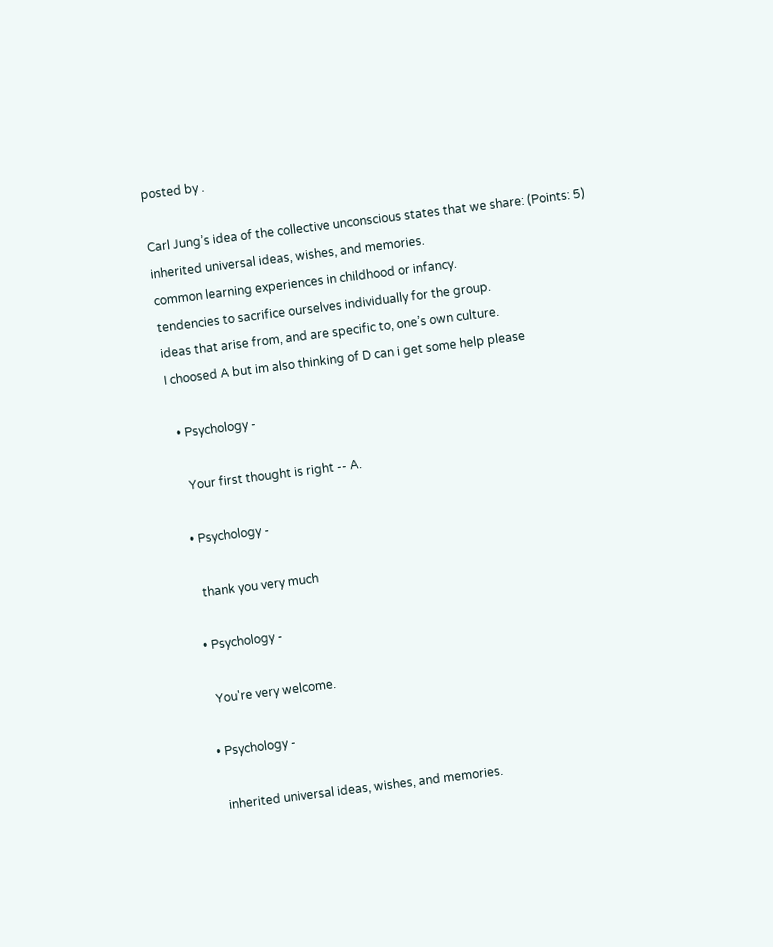posted by .

Carl Jung’s idea of the collective unconscious states that we share: (Points: 5)
inherited universal ideas, wishes, and memories.
common learning experiences in childhood or infancy.
tendencies to sacrifice ourselves individually for the group.
ideas that arise from, and are specific to, one’s own culture.
I choosed A but im also thinking of D can i get some help please

  • Psychology -

    Your first thought is right -- A.

  • Psychology -

    thank you very much

  • Psychology -

    You're very welcome.

  • Psychology -

    inherited universal ideas, wishes, and memories.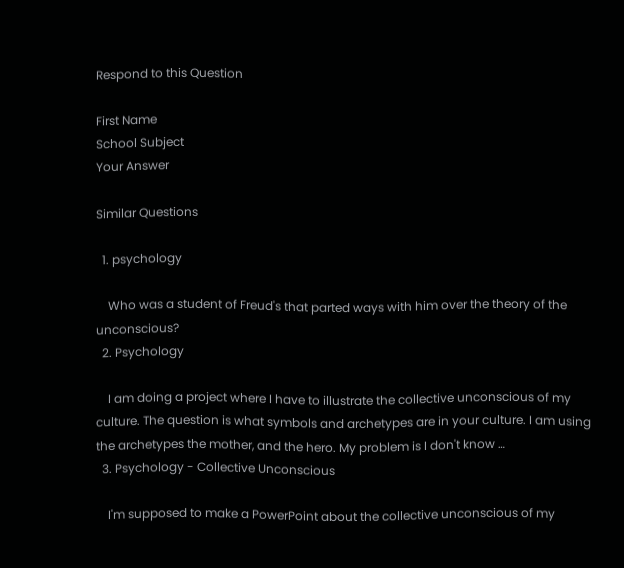Respond to this Question

First Name
School Subject
Your Answer

Similar Questions

  1. psychology

    Who was a student of Freud's that parted ways with him over the theory of the unconscious?
  2. Psychology

    I am doing a project where I have to illustrate the collective unconscious of my culture. The question is what symbols and archetypes are in your culture. I am using the archetypes the mother, and the hero. My problem is I don't know …
  3. Psychology - Collective Unconscious

    I'm supposed to make a PowerPoint about the collective unconscious of my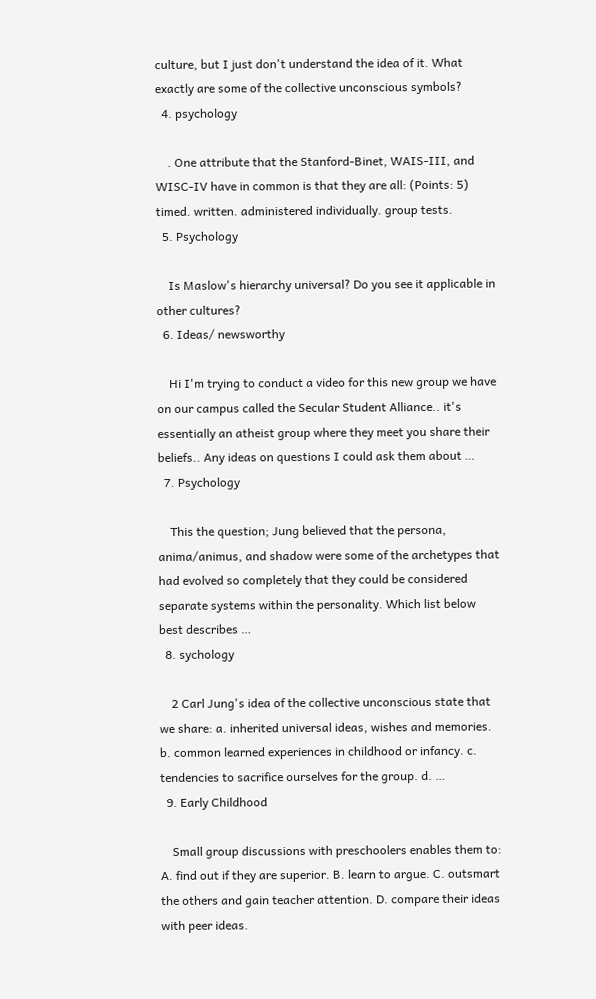culture, but I just don't understand the idea of it. What exactly are some of the collective unconscious symbols?
  4. psychology

    . One attribute that the Stanford-Binet, WAIS-III, and WISC-IV have in common is that they are all: (Points: 5) timed. written. administered individually. group tests.
  5. Psychology

    Is Maslow's hierarchy universal? Do you see it applicable in other cultures?
  6. Ideas/ newsworthy

    Hi I'm trying to conduct a video for this new group we have on our campus called the Secular Student Alliance.. it's essentially an atheist group where they meet you share their beliefs.. Any ideas on questions I could ask them about …
  7. Psychology

    This the question; Jung believed that the persona, anima/animus, and shadow were some of the archetypes that had evolved so completely that they could be considered separate systems within the personality. Which list below best describes …
  8. sychology

    2 Carl Jung's idea of the collective unconscious state that we share: a. inherited universal ideas, wishes and memories. b. common learned experiences in childhood or infancy. c. tendencies to sacrifice ourselves for the group. d. …
  9. Early Childhood

    Small group discussions with preschoolers enables them to: A. find out if they are superior. B. learn to argue. C. outsmart the others and gain teacher attention. D. compare their ideas with peer ideas.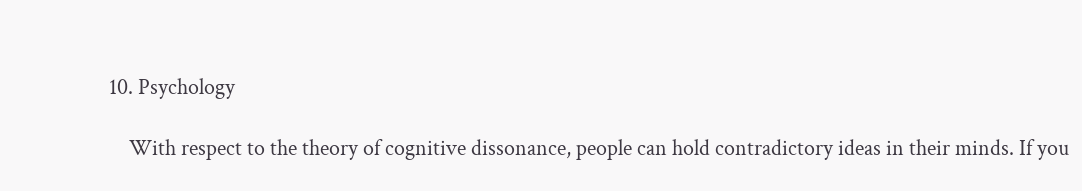10. Psychology

    With respect to the theory of cognitive dissonance, people can hold contradictory ideas in their minds. If you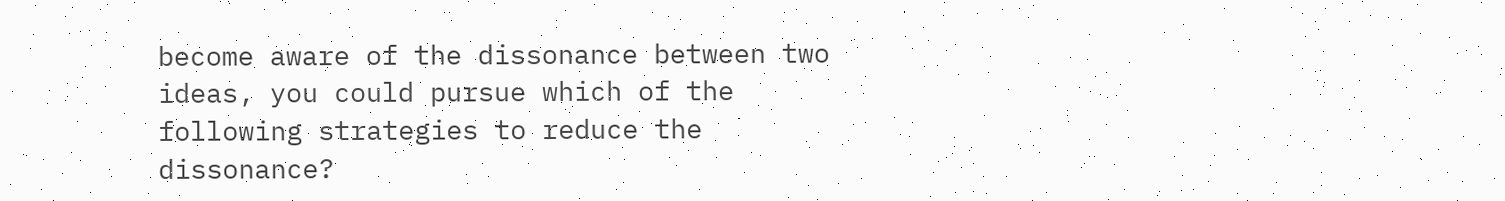become aware of the dissonance between two ideas, you could pursue which of the following strategies to reduce the dissonance?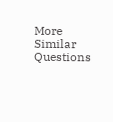More Similar Questions